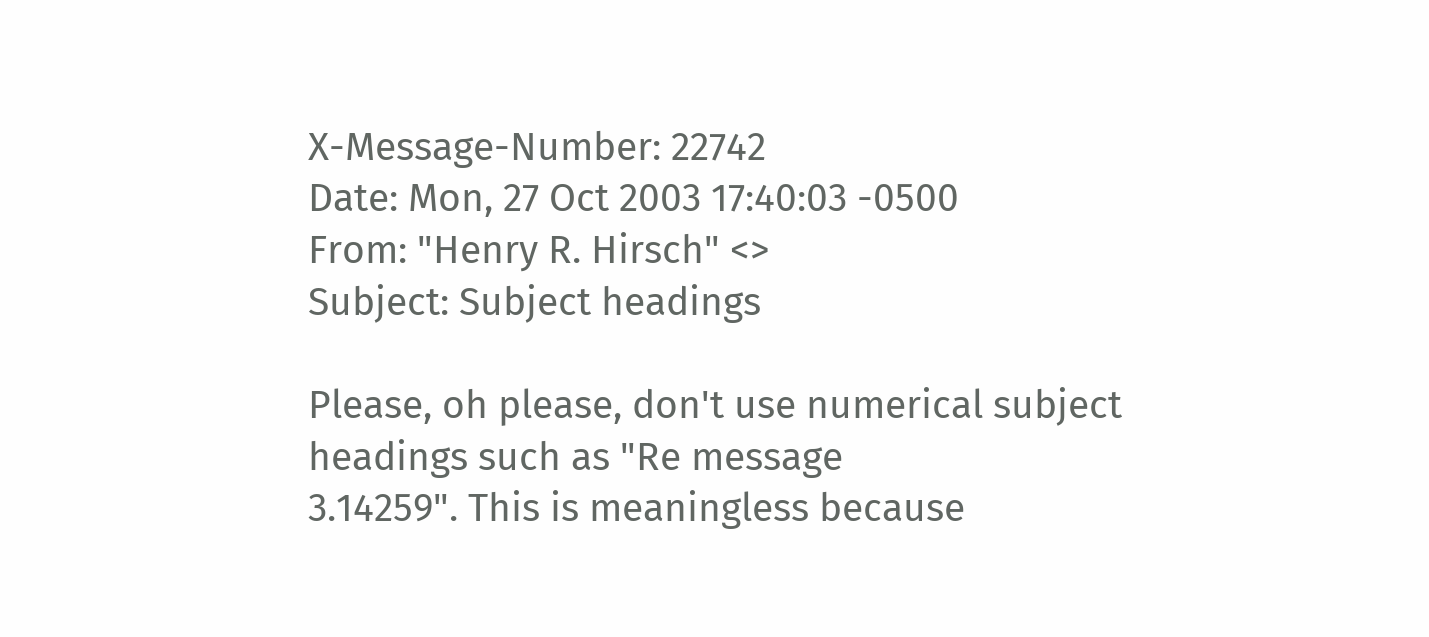X-Message-Number: 22742
Date: Mon, 27 Oct 2003 17:40:03 -0500
From: "Henry R. Hirsch" <>
Subject: Subject headings

Please, oh please, don't use numerical subject headings such as "Re message
3.14259". This is meaningless because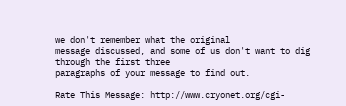we don't remember what the original
message discussed, and some of us don't want to dig through the first three
paragraphs of your message to find out.

Rate This Message: http://www.cryonet.org/cgi-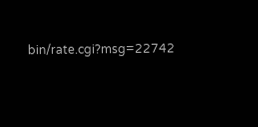bin/rate.cgi?msg=22742